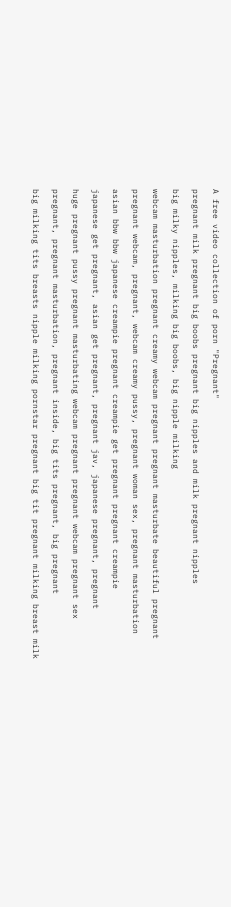A free video collection of porn "Pregnant"

pregnant milk pregnant big boobs pregnant big nipples and milk pregnant nipples

big milky nipples, milking big boobs, big nipple milking

webcam masturbation pregnant creamy webcam pregnant pregnant masturbate beautiful pregnant

pregnant webcam, pregnant, webcam creamy pussy, pregnant woman sex, pregnant masturbation

asian bbw bbw japanese creampie pregnant creampie get pregnant pregnant creampie

japanese get pregnant, asian get pregnant, pregnant jav, japanese pregnant, pregnant

huge pregnant pussy pregnant masturbating webcam pregnant pregnant webcam pregnant sex

pregnant, pregnant masturbation, pregnant inside, big tits pregnant, big pregnant

big milking tits breasts nipple milking pornstar pregnant big tit pregnant milking breast milk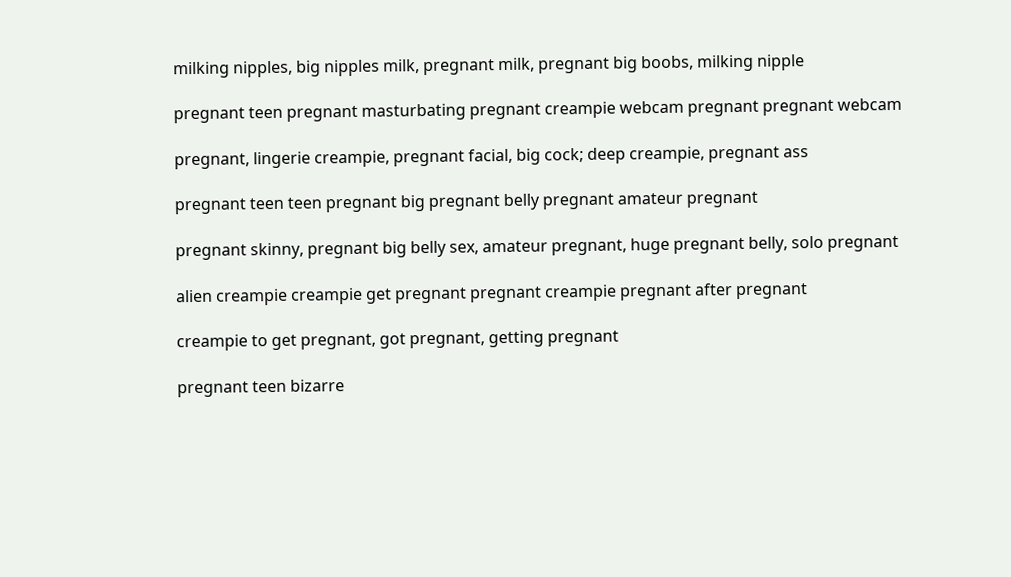milking nipples, big nipples milk, pregnant milk, pregnant big boobs, milking nipple

pregnant teen pregnant masturbating pregnant creampie webcam pregnant pregnant webcam

pregnant, lingerie creampie, pregnant facial, big cock; deep creampie, pregnant ass

pregnant teen teen pregnant big pregnant belly pregnant amateur pregnant

pregnant skinny, pregnant big belly sex, amateur pregnant, huge pregnant belly, solo pregnant

alien creampie creampie get pregnant pregnant creampie pregnant after pregnant

creampie to get pregnant, got pregnant, getting pregnant

pregnant teen bizarre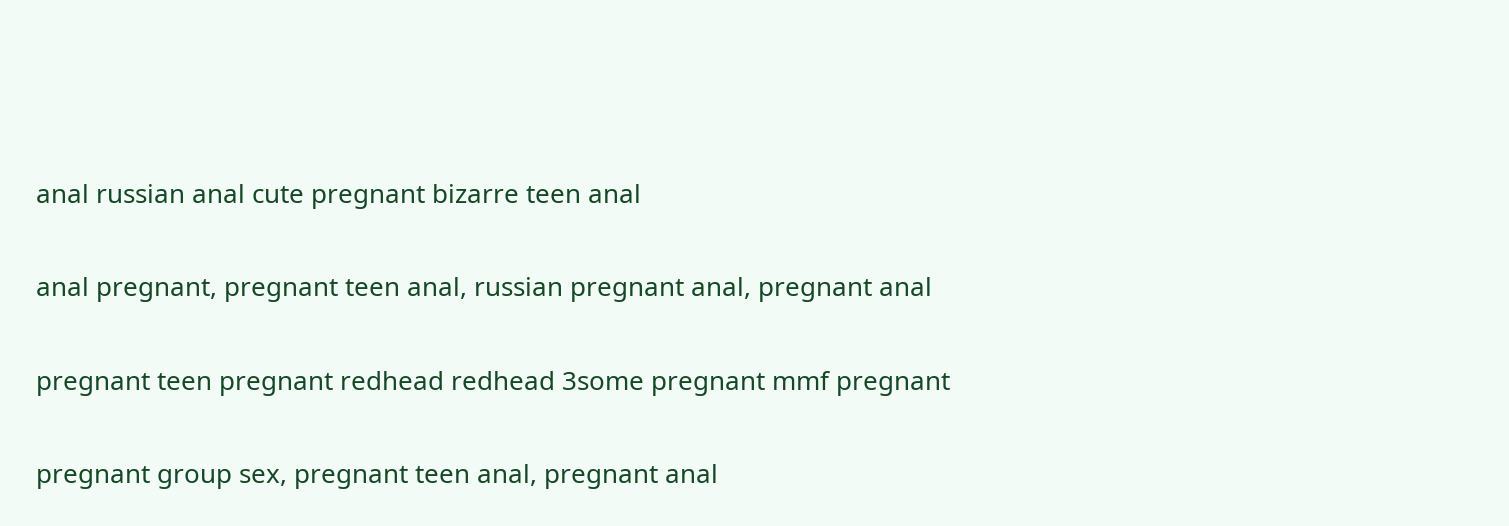anal russian anal cute pregnant bizarre teen anal

anal pregnant, pregnant teen anal, russian pregnant anal, pregnant anal

pregnant teen pregnant redhead redhead 3some pregnant mmf pregnant

pregnant group sex, pregnant teen anal, pregnant anal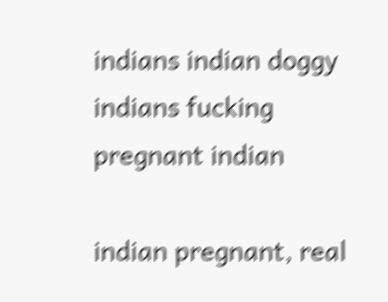indians indian doggy indians fucking pregnant indian

indian pregnant, real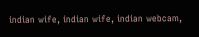indian wife, indian wife, indian webcam,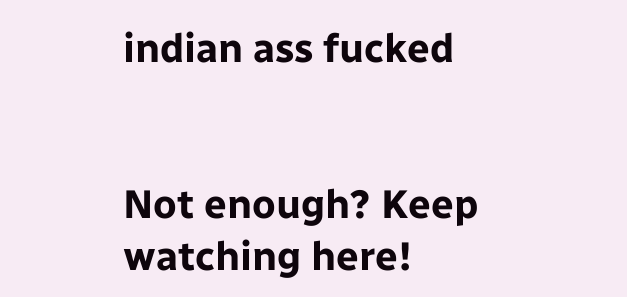indian ass fucked


Not enough? Keep watching here!